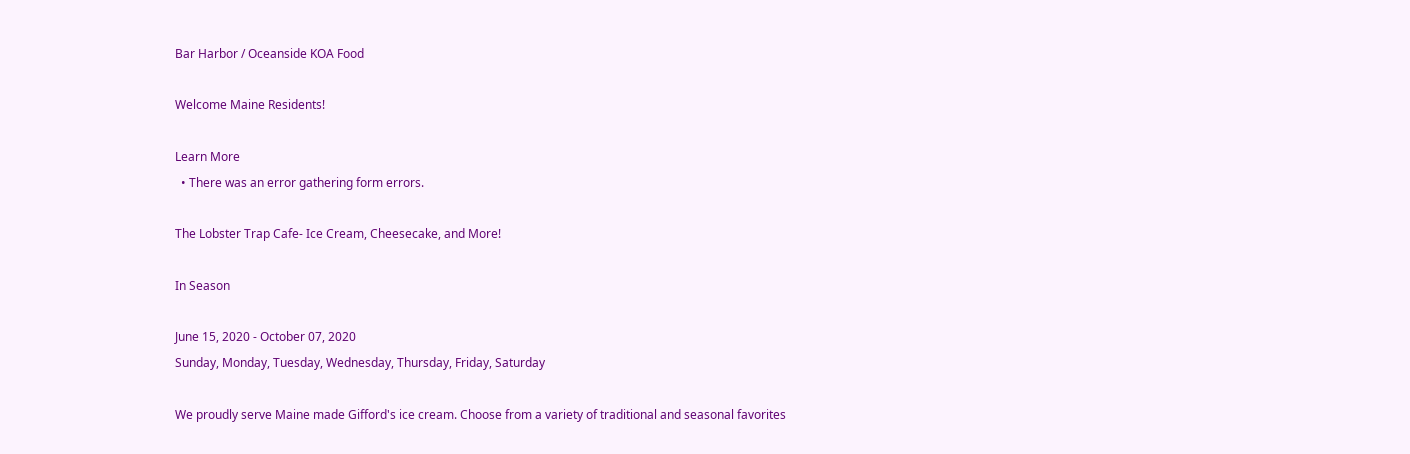Bar Harbor / Oceanside KOA Food

Welcome Maine Residents!

Learn More
  • There was an error gathering form errors.

The Lobster Trap Cafe- Ice Cream, Cheesecake, and More!

In Season

June 15, 2020 - October 07, 2020
Sunday, Monday, Tuesday, Wednesday, Thursday, Friday, Saturday

We proudly serve Maine made Gifford's ice cream. Choose from a variety of traditional and seasonal favorites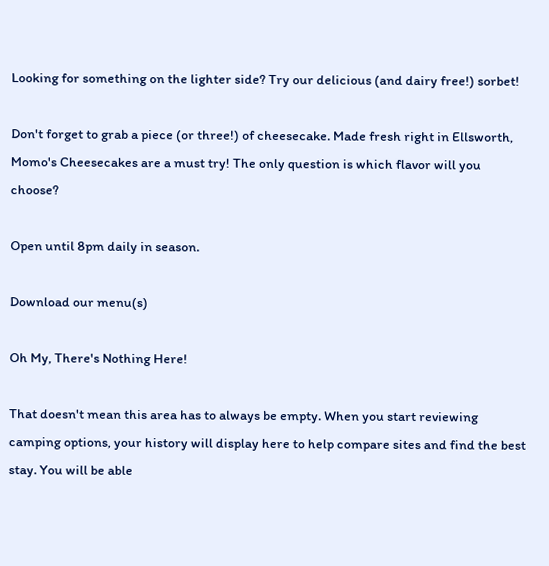Looking for something on the lighter side? Try our delicious (and dairy free!) sorbet!

Don't forget to grab a piece (or three!) of cheesecake. Made fresh right in Ellsworth, Momo's Cheesecakes are a must try! The only question is which flavor will you choose?

Open until 8pm daily in season.

Download our menu(s)

Oh My, There's Nothing Here!

That doesn't mean this area has to always be empty. When you start reviewing camping options, your history will display here to help compare sites and find the best stay. You will be able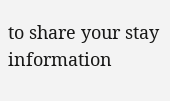to share your stay information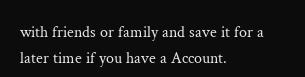with friends or family and save it for a later time if you have a Account.